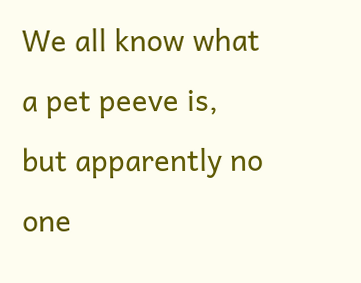We all know what a pet peeve is, but apparently no one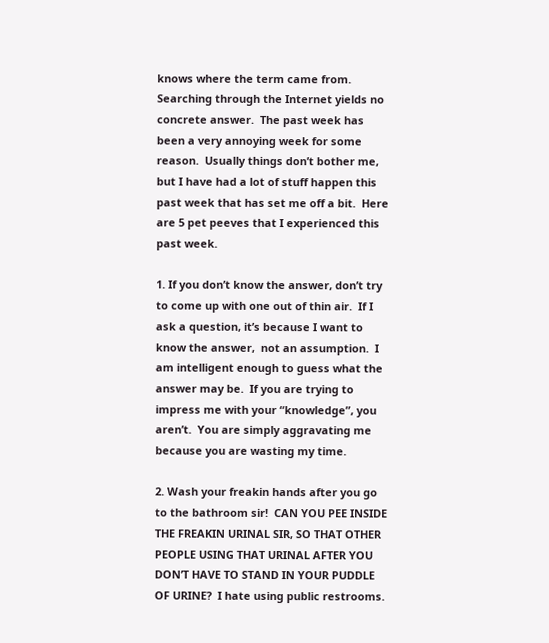knows where the term came from.  Searching through the Internet yields no concrete answer.  The past week has been a very annoying week for some reason.  Usually things don’t bother me, but I have had a lot of stuff happen this past week that has set me off a bit.  Here are 5 pet peeves that I experienced this past week.

1. If you don’t know the answer, don’t try to come up with one out of thin air.  If I ask a question, it’s because I want to know the answer,  not an assumption.  I am intelligent enough to guess what the answer may be.  If you are trying to impress me with your “knowledge”, you aren’t.  You are simply aggravating me because you are wasting my time.

2. Wash your freakin hands after you go to the bathroom sir!  CAN YOU PEE INSIDE THE FREAKIN URINAL SIR, SO THAT OTHER PEOPLE USING THAT URINAL AFTER YOU DON’T HAVE TO STAND IN YOUR PUDDLE OF URINE?  I hate using public restrooms.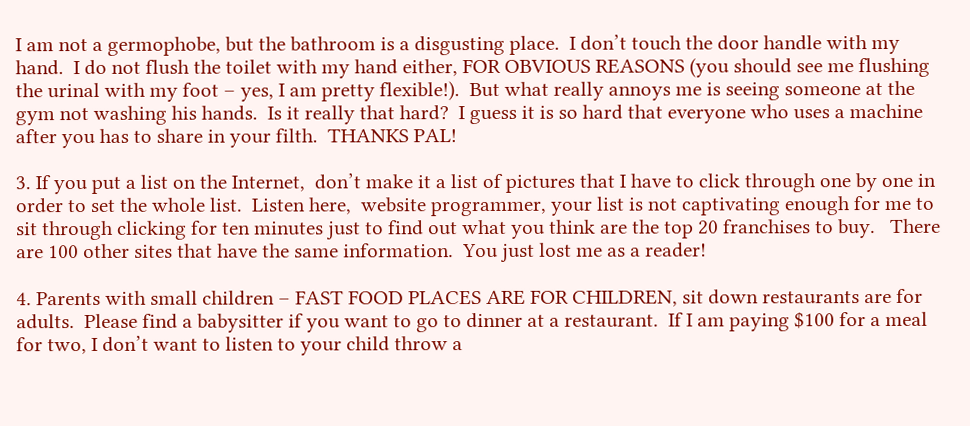I am not a germophobe, but the bathroom is a disgusting place.  I don’t touch the door handle with my hand.  I do not flush the toilet with my hand either, FOR OBVIOUS REASONS (you should see me flushing the urinal with my foot – yes, I am pretty flexible!).  But what really annoys me is seeing someone at the gym not washing his hands.  Is it really that hard?  I guess it is so hard that everyone who uses a machine after you has to share in your filth.  THANKS PAL!

3. If you put a list on the Internet,  don’t make it a list of pictures that I have to click through one by one in order to set the whole list.  Listen here,  website programmer, your list is not captivating enough for me to sit through clicking for ten minutes just to find out what you think are the top 20 franchises to buy.   There are 100 other sites that have the same information.  You just lost me as a reader!

4. Parents with small children – FAST FOOD PLACES ARE FOR CHILDREN, sit down restaurants are for adults.  Please find a babysitter if you want to go to dinner at a restaurant.  If I am paying $100 for a meal for two, I don’t want to listen to your child throw a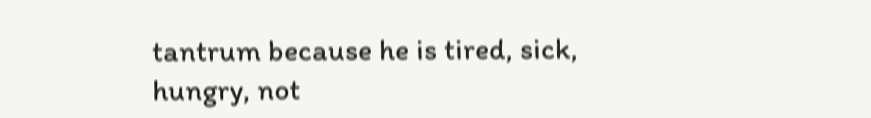tantrum because he is tired, sick, hungry, not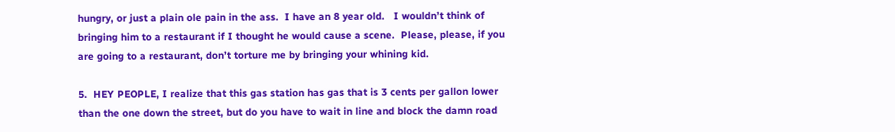hungry, or just a plain ole pain in the ass.  I have an 8 year old.   I wouldn’t think of bringing him to a restaurant if I thought he would cause a scene.  Please, please, if you are going to a restaurant, don’t torture me by bringing your whining kid.

5.  HEY PEOPLE, I realize that this gas station has gas that is 3 cents per gallon lower than the one down the street, but do you have to wait in line and block the damn road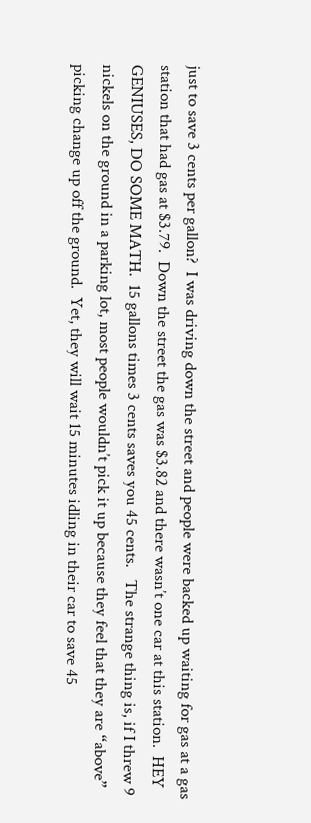just to save 3 cents per gallon?  I was driving down the street and people were backed up waiting for gas at a gas station that had gas at $3.79.  Down the street the gas was $3.82 and there wasn’t one car at this station.  HEY GENIUSES, DO SOME MATH.  15 gallons times 3 cents saves you 45 cents.   The strange thing is, if I threw 9 nickels on the ground in a parking lot, most people wouldn’t pick it up because they feel that they are “above” picking change up off the ground.  Yet, they will wait 15 minutes idling in their car to save 45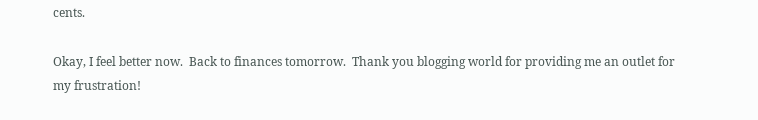cents.

Okay, I feel better now.  Back to finances tomorrow.  Thank you blogging world for providing me an outlet for my frustration!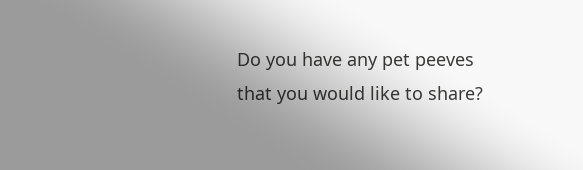Do you have any pet peeves that you would like to share?